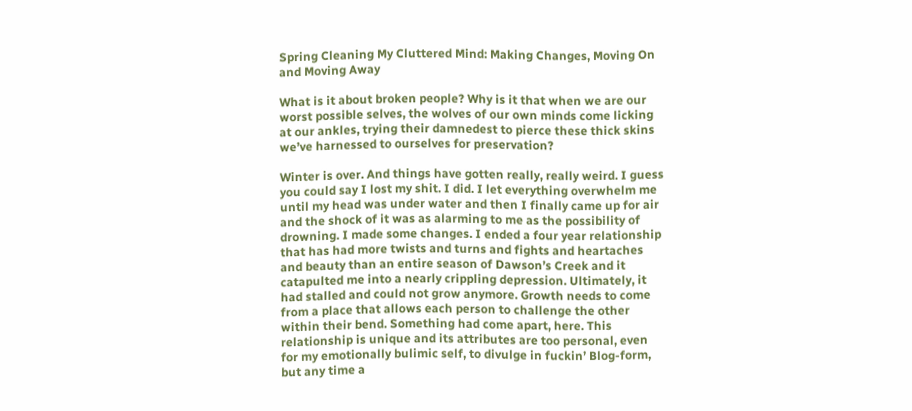Spring Cleaning My Cluttered Mind: Making Changes, Moving On and Moving Away

What is it about broken people? Why is it that when we are our worst possible selves, the wolves of our own minds come licking at our ankles, trying their damnedest to pierce these thick skins we’ve harnessed to ourselves for preservation?

Winter is over. And things have gotten really, really weird. I guess you could say I lost my shit. I did. I let everything overwhelm me until my head was under water and then I finally came up for air and the shock of it was as alarming to me as the possibility of drowning. I made some changes. I ended a four year relationship that has had more twists and turns and fights and heartaches and beauty than an entire season of Dawson’s Creek and it catapulted me into a nearly crippling depression. Ultimately, it had stalled and could not grow anymore. Growth needs to come from a place that allows each person to challenge the other within their bend. Something had come apart, here. This relationship is unique and its attributes are too personal, even for my emotionally bulimic self, to divulge in fuckin’ Blog-form, but any time a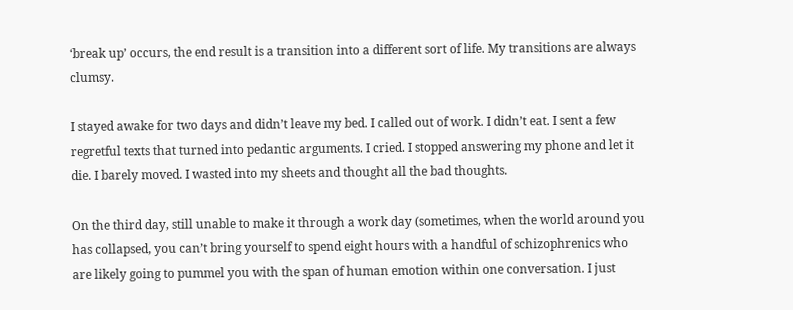‘break up’ occurs, the end result is a transition into a different sort of life. My transitions are always clumsy.

I stayed awake for two days and didn’t leave my bed. I called out of work. I didn’t eat. I sent a few regretful texts that turned into pedantic arguments. I cried. I stopped answering my phone and let it die. I barely moved. I wasted into my sheets and thought all the bad thoughts.

On the third day, still unable to make it through a work day (sometimes, when the world around you has collapsed, you can’t bring yourself to spend eight hours with a handful of schizophrenics who are likely going to pummel you with the span of human emotion within one conversation. I just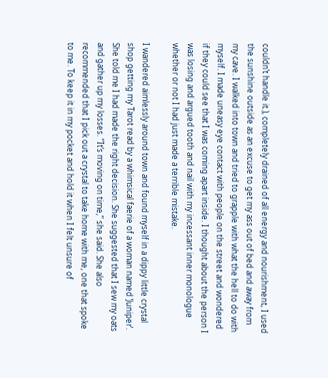couldn’t handle it.), completely drained of all energy and nourishment, I used the sunshine outside as an excuse to get my ass out of bed and away from my cave. I walked into town and tried to grapple with what the hell to do with myself. I made uneasy eye contact with people on the street and wondered if they could see that I was coming apart inside. I thought about the person I was losing and argued tooth and nail with my incessant inner monologue whether or not I had just made a terrible mistake.

I wandered aimlessly around town and found myself in a dippy little crystal shop getting my Tarot read by a whimsical faerie of a woman named ‘Juniper’. She told me I had made the right decision. She suggested that I sew my oats and gather up my losses. “It’s moving on time,” she said. She also recommended that I pick out a crystal to take home with me, one that spoke to me. To keep it in my pocket and hold it when I felt unsure of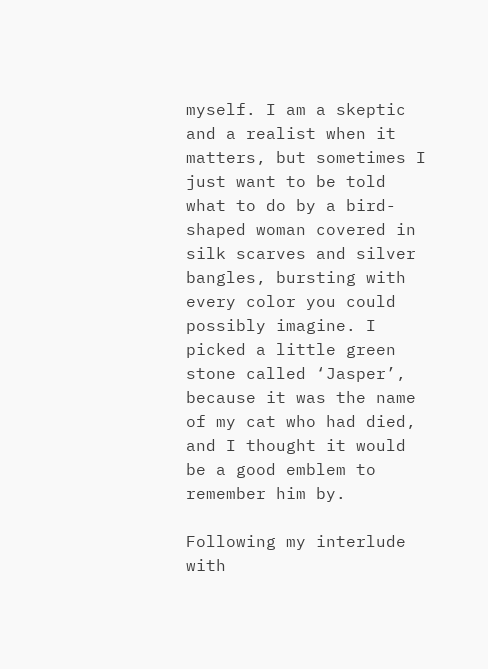myself. I am a skeptic and a realist when it matters, but sometimes I just want to be told what to do by a bird-shaped woman covered in silk scarves and silver bangles, bursting with every color you could possibly imagine. I picked a little green stone called ‘Jasper’, because it was the name of my cat who had died, and I thought it would be a good emblem to remember him by.

Following my interlude with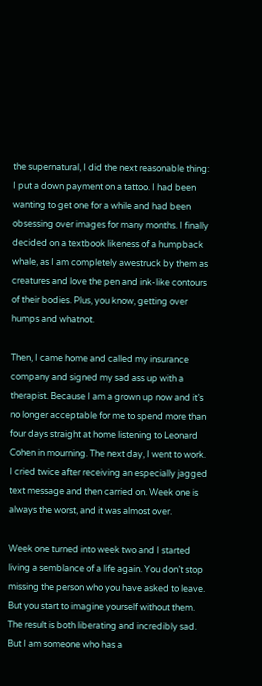the supernatural, I did the next reasonable thing: I put a down payment on a tattoo. I had been wanting to get one for a while and had been obsessing over images for many months. I finally decided on a textbook likeness of a humpback whale, as I am completely awestruck by them as creatures and love the pen and ink-like contours of their bodies. Plus, you know, getting over humps and whatnot.

Then, I came home and called my insurance company and signed my sad ass up with a therapist. Because I am a grown up now and it’s no longer acceptable for me to spend more than four days straight at home listening to Leonard Cohen in mourning. The next day, I went to work. I cried twice after receiving an especially jagged text message and then carried on. Week one is always the worst, and it was almost over.

Week one turned into week two and I started living a semblance of a life again. You don’t stop missing the person who you have asked to leave. But you start to imagine yourself without them. The result is both liberating and incredibly sad. But I am someone who has a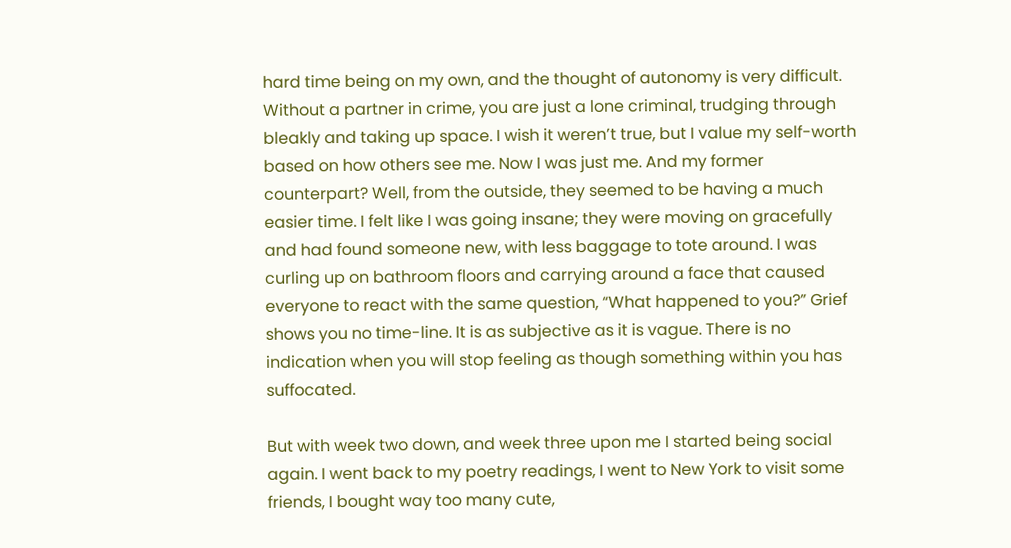hard time being on my own, and the thought of autonomy is very difficult. Without a partner in crime, you are just a lone criminal, trudging through bleakly and taking up space. I wish it weren’t true, but I value my self-worth based on how others see me. Now I was just me. And my former counterpart? Well, from the outside, they seemed to be having a much easier time. I felt like I was going insane; they were moving on gracefully and had found someone new, with less baggage to tote around. I was curling up on bathroom floors and carrying around a face that caused everyone to react with the same question, “What happened to you?” Grief shows you no time-line. It is as subjective as it is vague. There is no indication when you will stop feeling as though something within you has suffocated.

But with week two down, and week three upon me I started being social again. I went back to my poetry readings, I went to New York to visit some friends, I bought way too many cute,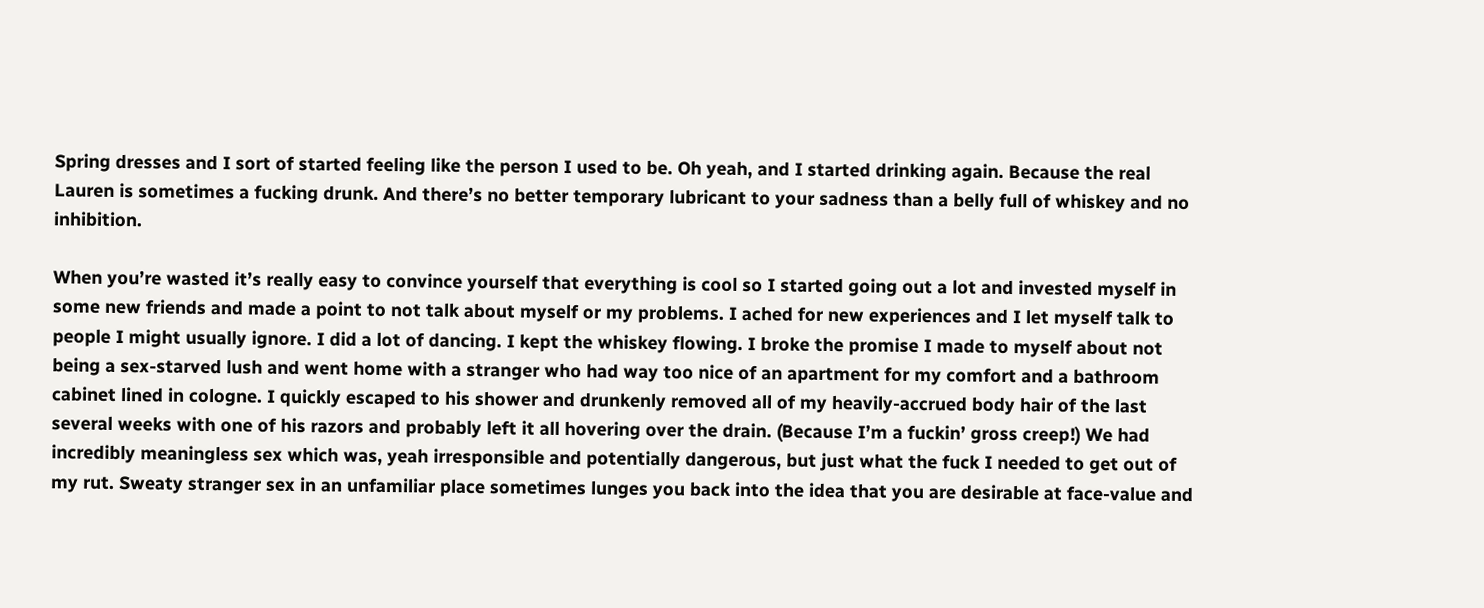Spring dresses and I sort of started feeling like the person I used to be. Oh yeah, and I started drinking again. Because the real Lauren is sometimes a fucking drunk. And there’s no better temporary lubricant to your sadness than a belly full of whiskey and no inhibition.

When you’re wasted it’s really easy to convince yourself that everything is cool so I started going out a lot and invested myself in some new friends and made a point to not talk about myself or my problems. I ached for new experiences and I let myself talk to people I might usually ignore. I did a lot of dancing. I kept the whiskey flowing. I broke the promise I made to myself about not being a sex-starved lush and went home with a stranger who had way too nice of an apartment for my comfort and a bathroom cabinet lined in cologne. I quickly escaped to his shower and drunkenly removed all of my heavily-accrued body hair of the last several weeks with one of his razors and probably left it all hovering over the drain. (Because I’m a fuckin’ gross creep!) We had incredibly meaningless sex which was, yeah irresponsible and potentially dangerous, but just what the fuck I needed to get out of my rut. Sweaty stranger sex in an unfamiliar place sometimes lunges you back into the idea that you are desirable at face-value and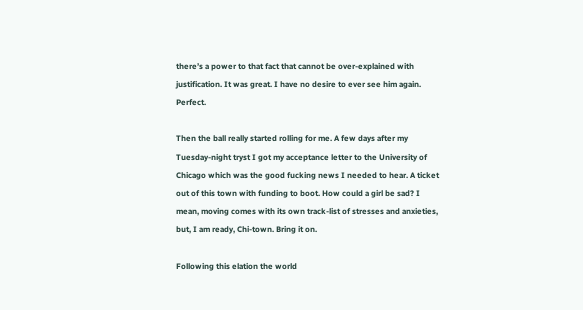there’s a power to that fact that cannot be over-explained with justification. It was great. I have no desire to ever see him again. Perfect.

Then the ball really started rolling for me. A few days after my Tuesday-night tryst I got my acceptance letter to the University of Chicago which was the good fucking news I needed to hear. A ticket out of this town with funding to boot. How could a girl be sad? I mean, moving comes with its own track-list of stresses and anxieties, but, I am ready, Chi-town. Bring it on.

Following this elation the world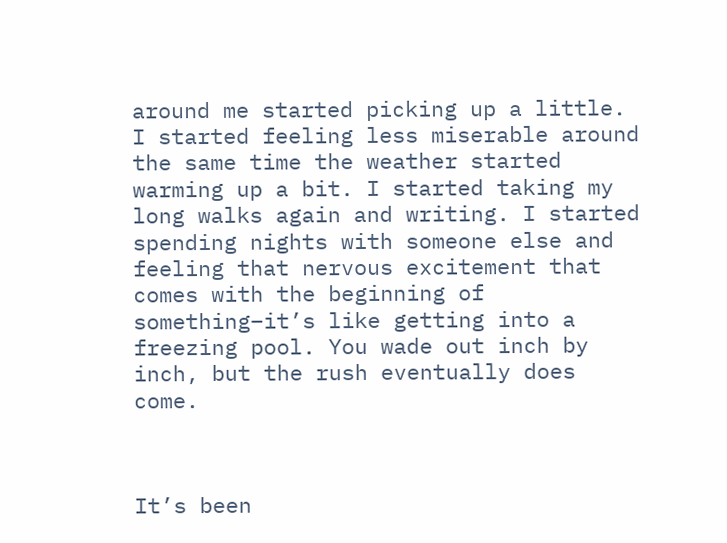around me started picking up a little. I started feeling less miserable around the same time the weather started warming up a bit. I started taking my long walks again and writing. I started spending nights with someone else and feeling that nervous excitement that comes with the beginning of something–it’s like getting into a freezing pool. You wade out inch by inch, but the rush eventually does come.



It’s been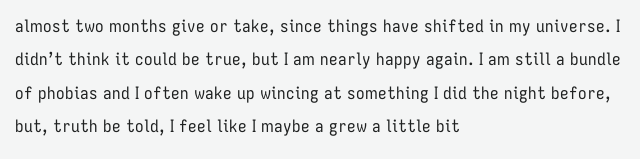almost two months give or take, since things have shifted in my universe. I didn’t think it could be true, but I am nearly happy again. I am still a bundle of phobias and I often wake up wincing at something I did the night before, but, truth be told, I feel like I maybe a grew a little bit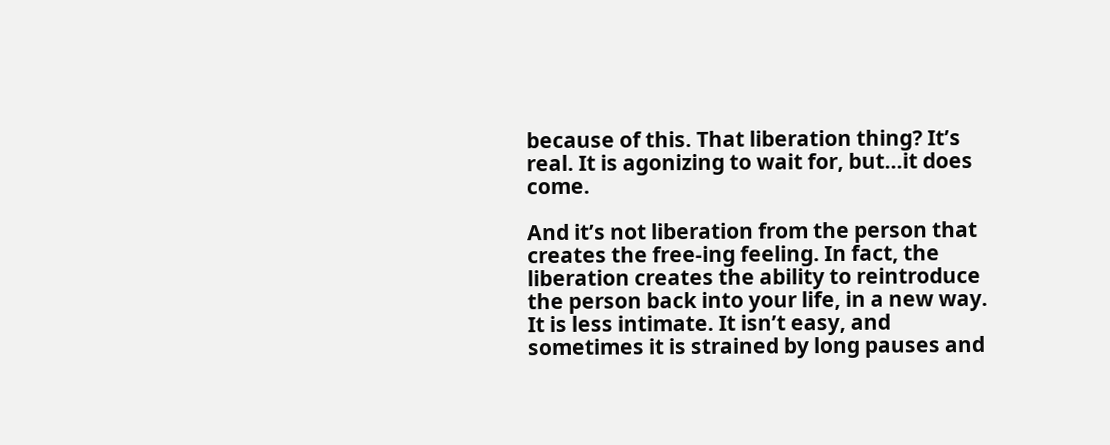because of this. That liberation thing? It’s real. It is agonizing to wait for, but…it does come.

And it’s not liberation from the person that creates the free-ing feeling. In fact, the liberation creates the ability to reintroduce the person back into your life, in a new way. It is less intimate. It isn’t easy, and sometimes it is strained by long pauses and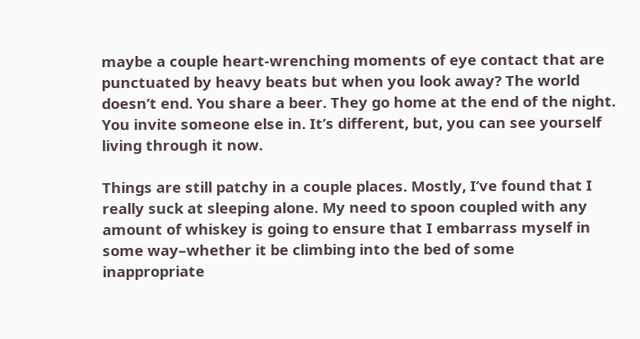maybe a couple heart-wrenching moments of eye contact that are punctuated by heavy beats but when you look away? The world doesn’t end. You share a beer. They go home at the end of the night. You invite someone else in. It’s different, but, you can see yourself living through it now.

Things are still patchy in a couple places. Mostly, I’ve found that I really suck at sleeping alone. My need to spoon coupled with any amount of whiskey is going to ensure that I embarrass myself in some way–whether it be climbing into the bed of some inappropriate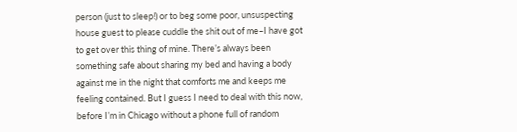person (just to sleep!) or to beg some poor, unsuspecting house guest to please cuddle the shit out of me–I have got to get over this thing of mine. There’s always been something safe about sharing my bed and having a body against me in the night that comforts me and keeps me feeling contained. But I guess I need to deal with this now, before I’m in Chicago without a phone full of random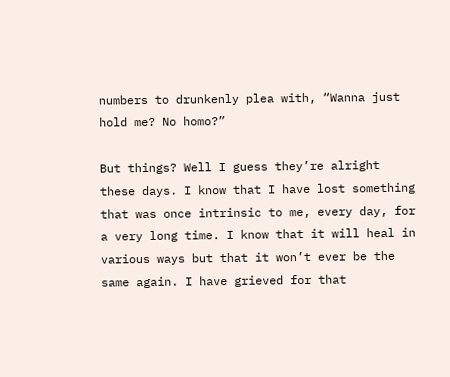numbers to drunkenly plea with, “Wanna just hold me? No homo?”

But things? Well I guess they’re alright these days. I know that I have lost something that was once intrinsic to me, every day, for a very long time. I know that it will heal in various ways but that it won’t ever be the same again. I have grieved for that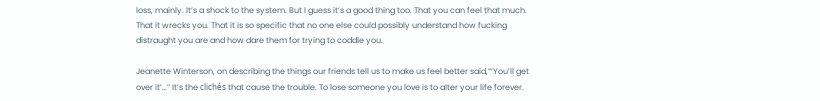loss, mainly. It’s a shock to the system. But I guess it’s a good thing too. That you can feel that much. That it wrecks you. That it is so specific that no one else could possibly understand how fucking distraught you are and how dare them for trying to coddle you.

Jeanette Winterson, on describing the things our friends tell us to make us feel better said,“’You’ll get over it’…” It’s the clichés that cause the trouble. To lose someone you love is to alter your life forever.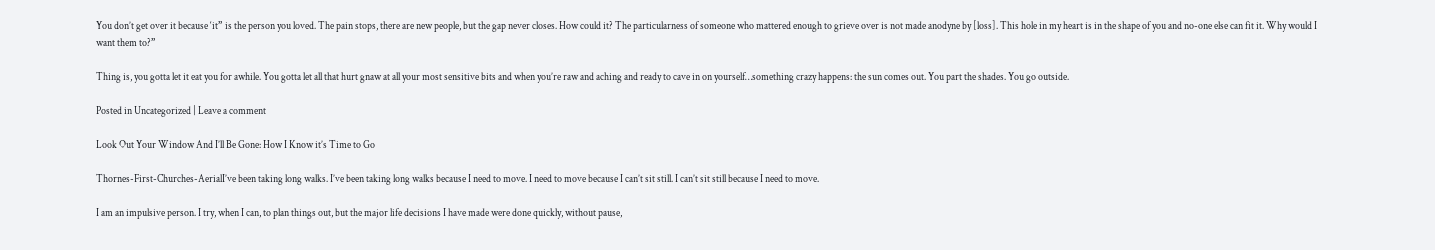You don’t get over it because ‘it” is the person you loved. The pain stops, there are new people, but the gap never closes. How could it? The particularness of someone who mattered enough to grieve over is not made anodyne by [loss]. This hole in my heart is in the shape of you and no-one else can fit it. Why would I want them to?”

Thing is, you gotta let it eat you for awhile. You gotta let all that hurt gnaw at all your most sensitive bits and when you’re raw and aching and ready to cave in on yourself…something crazy happens: the sun comes out. You part the shades. You go outside.

Posted in Uncategorized | Leave a comment

Look Out Your Window And I’ll Be Gone: How I Know it’s Time to Go

Thornes-First-Churches-AerialI’ve been taking long walks. I’ve been taking long walks because I need to move. I need to move because I can’t sit still. I can’t sit still because I need to move.

I am an impulsive person. I try, when I can, to plan things out, but the major life decisions I have made were done quickly, without pause,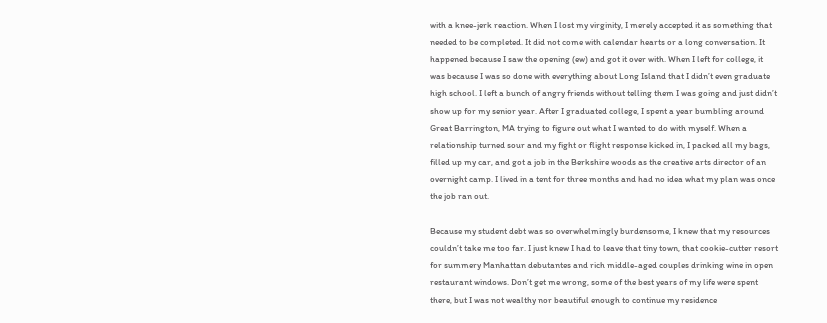with a knee-jerk reaction. When I lost my virginity, I merely accepted it as something that needed to be completed. It did not come with calendar hearts or a long conversation. It happened because I saw the opening (ew) and got it over with. When I left for college, it was because I was so done with everything about Long Island that I didn’t even graduate high school. I left a bunch of angry friends without telling them I was going and just didn’t show up for my senior year. After I graduated college, I spent a year bumbling around Great Barrington, MA trying to figure out what I wanted to do with myself. When a relationship turned sour and my fight or flight response kicked in, I packed all my bags, filled up my car, and got a job in the Berkshire woods as the creative arts director of an overnight camp. I lived in a tent for three months and had no idea what my plan was once the job ran out.

Because my student debt was so overwhelmingly burdensome, I knew that my resources couldn’t take me too far. I just knew I had to leave that tiny town, that cookie-cutter resort for summery Manhattan debutantes and rich middle-aged couples drinking wine in open restaurant windows. Don’t get me wrong, some of the best years of my life were spent there, but I was not wealthy nor beautiful enough to continue my residence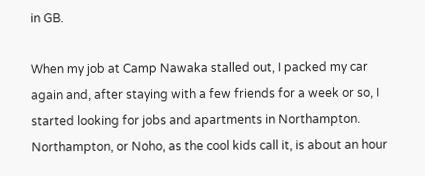in GB.

When my job at Camp Nawaka stalled out, I packed my car again and, after staying with a few friends for a week or so, I started looking for jobs and apartments in Northampton.  Northampton, or Noho, as the cool kids call it, is about an hour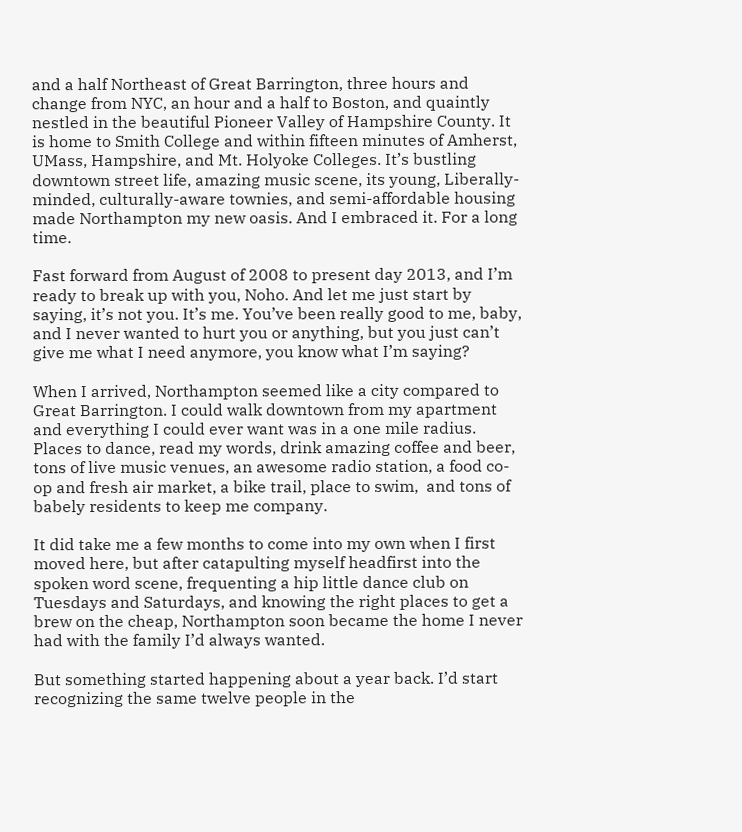and a half Northeast of Great Barrington, three hours and change from NYC, an hour and a half to Boston, and quaintly nestled in the beautiful Pioneer Valley of Hampshire County. It is home to Smith College and within fifteen minutes of Amherst, UMass, Hampshire, and Mt. Holyoke Colleges. It’s bustling downtown street life, amazing music scene, its young, Liberally-minded, culturally-aware townies, and semi-affordable housing made Northampton my new oasis. And I embraced it. For a long time.

Fast forward from August of 2008 to present day 2013, and I’m ready to break up with you, Noho. And let me just start by saying, it’s not you. It’s me. You’ve been really good to me, baby, and I never wanted to hurt you or anything, but you just can’t give me what I need anymore, you know what I’m saying?

When I arrived, Northampton seemed like a city compared to Great Barrington. I could walk downtown from my apartment and everything I could ever want was in a one mile radius. Places to dance, read my words, drink amazing coffee and beer, tons of live music venues, an awesome radio station, a food co-op and fresh air market, a bike trail, place to swim,  and tons of babely residents to keep me company.

It did take me a few months to come into my own when I first moved here, but after catapulting myself headfirst into the spoken word scene, frequenting a hip little dance club on Tuesdays and Saturdays, and knowing the right places to get a brew on the cheap, Northampton soon became the home I never had with the family I’d always wanted.

But something started happening about a year back. I’d start recognizing the same twelve people in the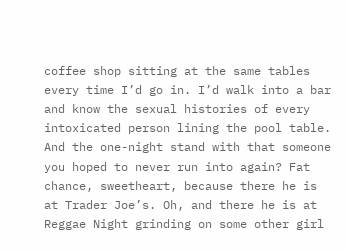coffee shop sitting at the same tables every time I’d go in. I’d walk into a bar and know the sexual histories of every intoxicated person lining the pool table. And the one-night stand with that someone you hoped to never run into again? Fat chance, sweetheart, because there he is at Trader Joe’s. Oh, and there he is at Reggae Night grinding on some other girl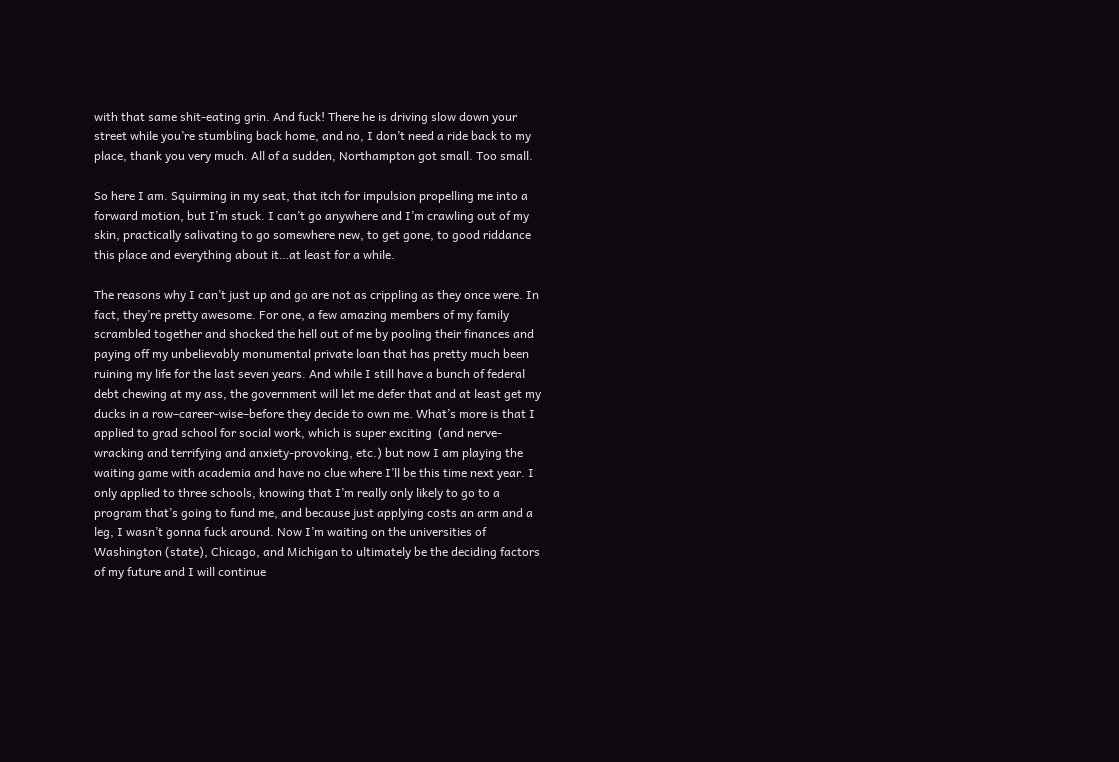with that same shit-eating grin. And fuck! There he is driving slow down your street while you’re stumbling back home, and no, I don’t need a ride back to my place, thank you very much. All of a sudden, Northampton got small. Too small.

So here I am. Squirming in my seat, that itch for impulsion propelling me into a forward motion, but I’m stuck. I can’t go anywhere and I’m crawling out of my skin, practically salivating to go somewhere new, to get gone, to good riddance this place and everything about it…at least for a while.

The reasons why I can’t just up and go are not as crippling as they once were. In fact, they’re pretty awesome. For one, a few amazing members of my family scrambled together and shocked the hell out of me by pooling their finances and paying off my unbelievably monumental private loan that has pretty much been ruining my life for the last seven years. And while I still have a bunch of federal debt chewing at my ass, the government will let me defer that and at least get my ducks in a row–career-wise–before they decide to own me. What’s more is that I applied to grad school for social work, which is super exciting  (and nerve-wracking and terrifying and anxiety-provoking, etc.) but now I am playing the waiting game with academia and have no clue where I’ll be this time next year. I only applied to three schools, knowing that I’m really only likely to go to a program that’s going to fund me, and because just applying costs an arm and a leg, I wasn’t gonna fuck around. Now I’m waiting on the universities of Washington (state), Chicago, and Michigan to ultimately be the deciding factors of my future and I will continue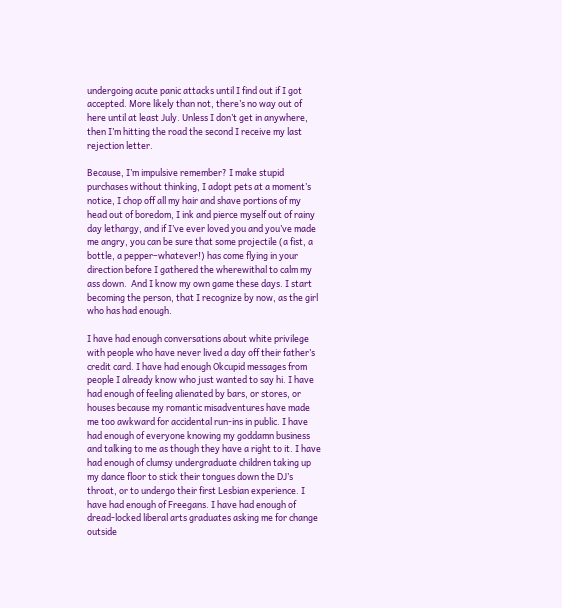undergoing acute panic attacks until I find out if I got accepted. More likely than not, there’s no way out of here until at least July. Unless I don’t get in anywhere, then I’m hitting the road the second I receive my last rejection letter.

Because, I’m impulsive remember? I make stupid purchases without thinking, I adopt pets at a moment’s notice, I chop off all my hair and shave portions of my head out of boredom, I ink and pierce myself out of rainy day lethargy, and if I’ve ever loved you and you’ve made me angry, you can be sure that some projectile (a fist, a bottle, a pepper–whatever!) has come flying in your direction before I gathered the wherewithal to calm my ass down.  And I know my own game these days. I start becoming the person, that I recognize by now, as the girl who has had enough.

I have had enough conversations about white privilege with people who have never lived a day off their father’s credit card. I have had enough Okcupid messages from people I already know who just wanted to say hi. I have had enough of feeling alienated by bars, or stores, or houses because my romantic misadventures have made me too awkward for accidental run-ins in public. I have had enough of everyone knowing my goddamn business and talking to me as though they have a right to it. I have had enough of clumsy undergraduate children taking up my dance floor to stick their tongues down the DJ’s throat, or to undergo their first Lesbian experience. I have had enough of Freegans. I have had enough of dread-locked liberal arts graduates asking me for change outside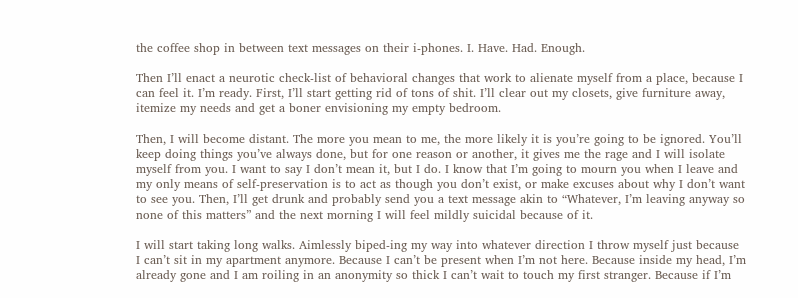the coffee shop in between text messages on their i-phones. I. Have. Had. Enough.

Then I’ll enact a neurotic check-list of behavioral changes that work to alienate myself from a place, because I can feel it. I’m ready. First, I’ll start getting rid of tons of shit. I’ll clear out my closets, give furniture away, itemize my needs and get a boner envisioning my empty bedroom.

Then, I will become distant. The more you mean to me, the more likely it is you’re going to be ignored. You’ll keep doing things you’ve always done, but for one reason or another, it gives me the rage and I will isolate myself from you. I want to say I don’t mean it, but I do. I know that I’m going to mourn you when I leave and my only means of self-preservation is to act as though you don’t exist, or make excuses about why I don’t want to see you. Then, I’ll get drunk and probably send you a text message akin to “Whatever, I’m leaving anyway so none of this matters” and the next morning I will feel mildly suicidal because of it.

I will start taking long walks. Aimlessly biped-ing my way into whatever direction I throw myself just because I can’t sit in my apartment anymore. Because I can’t be present when I’m not here. Because inside my head, I’m already gone and I am roiling in an anonymity so thick I can’t wait to touch my first stranger. Because if I’m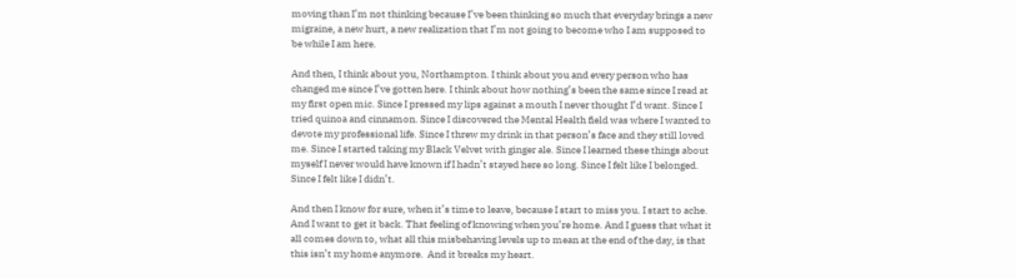moving than I’m not thinking because I’ve been thinking so much that everyday brings a new migraine, a new hurt, a new realization that I’m not going to become who I am supposed to be while I am here.

And then, I think about you, Northampton. I think about you and every person who has changed me since I’ve gotten here. I think about how nothing’s been the same since I read at my first open mic. Since I pressed my lips against a mouth I never thought I’d want. Since I tried quinoa and cinnamon. Since I discovered the Mental Health field was where I wanted to devote my professional life. Since I threw my drink in that person’s face and they still loved me. Since I started taking my Black Velvet with ginger ale. Since I learned these things about myself I never would have known if I hadn’t stayed here so long. Since I felt like I belonged. Since I felt like I didn’t.

And then I know for sure, when it’s time to leave, because I start to miss you. I start to ache. And I want to get it back. That feeling of knowing when you’re home. And I guess that what it all comes down to, what all this misbehaving levels up to mean at the end of the day, is that this isn’t my home anymore.  And it breaks my heart.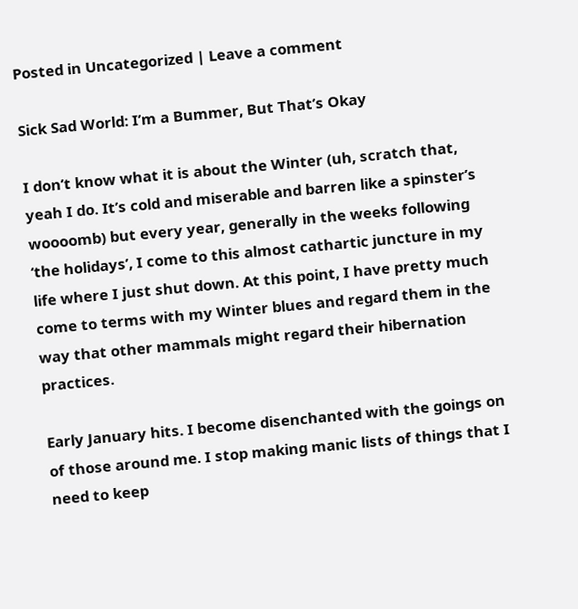Posted in Uncategorized | Leave a comment

Sick Sad World: I’m a Bummer, But That’s Okay

I don’t know what it is about the Winter (uh, scratch that, yeah I do. It’s cold and miserable and barren like a spinster’s woooomb) but every year, generally in the weeks following ‘the holidays’, I come to this almost cathartic juncture in my life where I just shut down. At this point, I have pretty much come to terms with my Winter blues and regard them in the way that other mammals might regard their hibernation practices.

Early January hits. I become disenchanted with the goings on of those around me. I stop making manic lists of things that I need to keep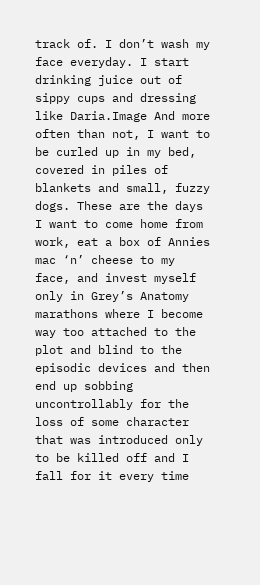track of. I don’t wash my face everyday. I start drinking juice out of sippy cups and dressing like Daria.Image And more often than not, I want to be curled up in my bed, covered in piles of blankets and small, fuzzy dogs. These are the days I want to come home from work, eat a box of Annies mac ‘n’ cheese to my face, and invest myself only in Grey’s Anatomy marathons where I become way too attached to the plot and blind to the episodic devices and then end up sobbing uncontrollably for the loss of some character that was introduced only to be killed off and I fall for it every time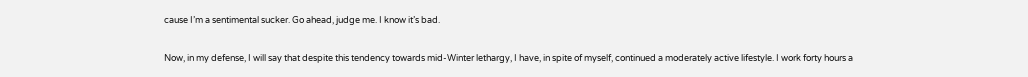cause I’m a sentimental sucker. Go ahead, judge me. I know it’s bad.

Now, in my defense, I will say that despite this tendency towards mid-Winter lethargy, I have, in spite of myself, continued a moderately active lifestyle. I work forty hours a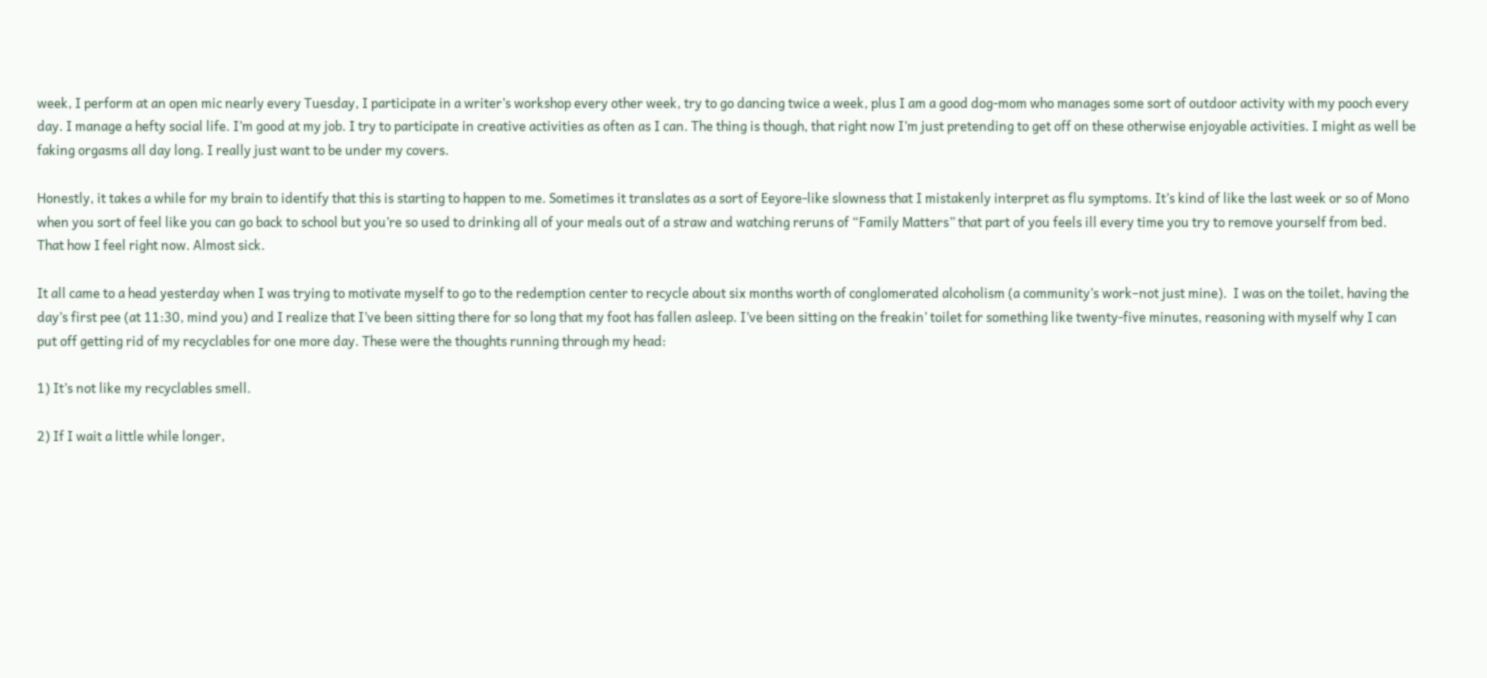week, I perform at an open mic nearly every Tuesday, I participate in a writer’s workshop every other week, try to go dancing twice a week, plus I am a good dog-mom who manages some sort of outdoor activity with my pooch every day. I manage a hefty social life. I’m good at my job. I try to participate in creative activities as often as I can. The thing is though, that right now I’m just pretending to get off on these otherwise enjoyable activities. I might as well be faking orgasms all day long. I really just want to be under my covers.

Honestly, it takes a while for my brain to identify that this is starting to happen to me. Sometimes it translates as a sort of Eeyore-like slowness that I mistakenly interpret as flu symptoms. It’s kind of like the last week or so of Mono when you sort of feel like you can go back to school but you’re so used to drinking all of your meals out of a straw and watching reruns of “Family Matters” that part of you feels ill every time you try to remove yourself from bed. That how I feel right now. Almost sick.

It all came to a head yesterday when I was trying to motivate myself to go to the redemption center to recycle about six months worth of conglomerated alcoholism (a community’s work–not just mine).  I was on the toilet, having the day’s first pee (at 11:30, mind you) and I realize that I’ve been sitting there for so long that my foot has fallen asleep. I’ve been sitting on the freakin’ toilet for something like twenty-five minutes, reasoning with myself why I can put off getting rid of my recyclables for one more day. These were the thoughts running through my head:

1) It’s not like my recyclables smell.

2) If I wait a little while longer,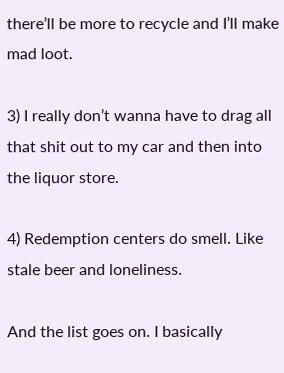there’ll be more to recycle and I’ll make mad loot.

3) I really don’t wanna have to drag all that shit out to my car and then into the liquor store.

4) Redemption centers do smell. Like stale beer and loneliness.

And the list goes on. I basically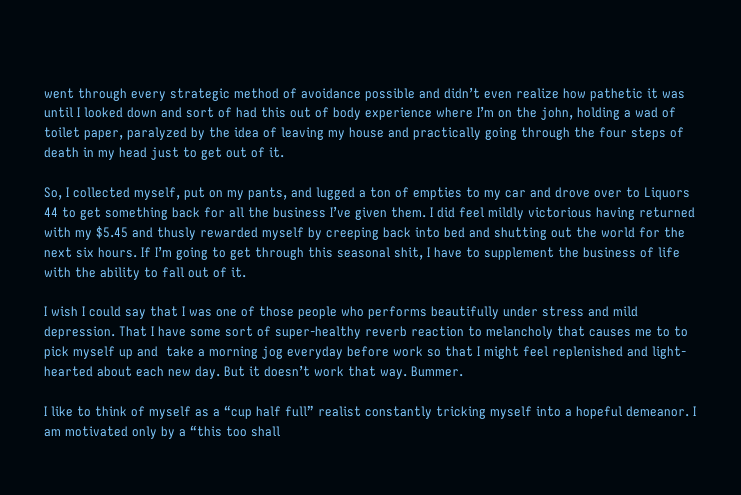went through every strategic method of avoidance possible and didn’t even realize how pathetic it was until I looked down and sort of had this out of body experience where I’m on the john, holding a wad of toilet paper, paralyzed by the idea of leaving my house and practically going through the four steps of death in my head just to get out of it.

So, I collected myself, put on my pants, and lugged a ton of empties to my car and drove over to Liquors 44 to get something back for all the business I’ve given them. I did feel mildly victorious having returned with my $5.45 and thusly rewarded myself by creeping back into bed and shutting out the world for the next six hours. If I’m going to get through this seasonal shit, I have to supplement the business of life with the ability to fall out of it.

I wish I could say that I was one of those people who performs beautifully under stress and mild depression. That I have some sort of super-healthy reverb reaction to melancholy that causes me to to pick myself up and  take a morning jog everyday before work so that I might feel replenished and light-hearted about each new day. But it doesn’t work that way. Bummer.

I like to think of myself as a “cup half full” realist constantly tricking myself into a hopeful demeanor. I am motivated only by a “this too shall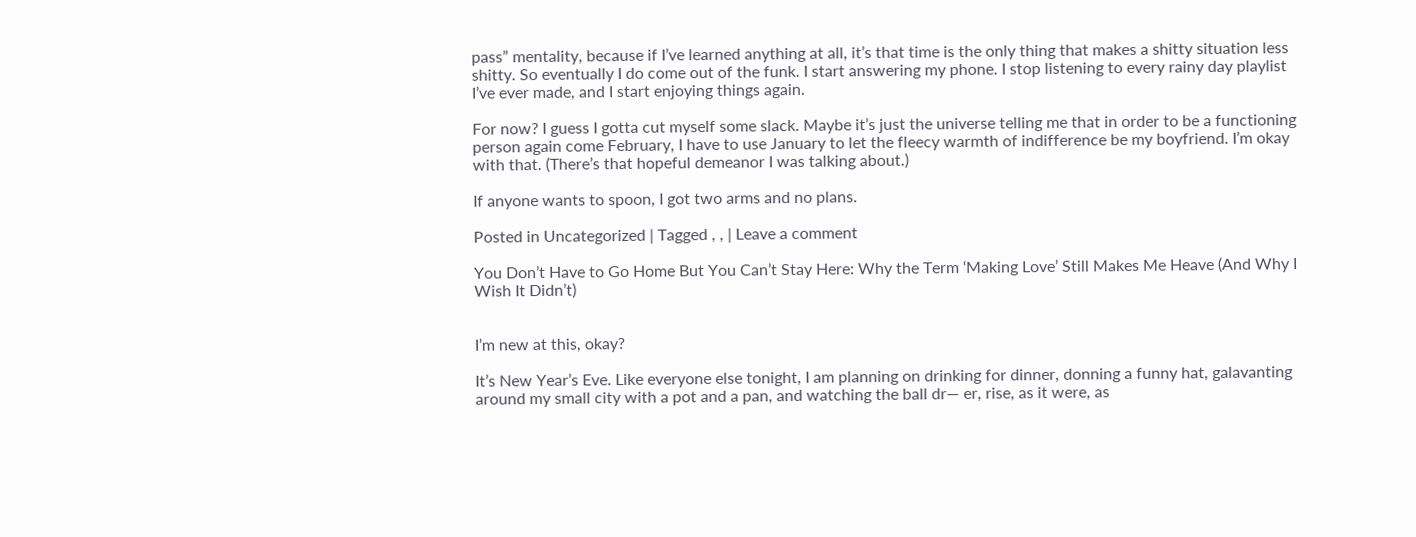pass” mentality, because if I’ve learned anything at all, it’s that time is the only thing that makes a shitty situation less shitty. So eventually I do come out of the funk. I start answering my phone. I stop listening to every rainy day playlist I’ve ever made, and I start enjoying things again.

For now? I guess I gotta cut myself some slack. Maybe it’s just the universe telling me that in order to be a functioning person again come February, I have to use January to let the fleecy warmth of indifference be my boyfriend. I’m okay with that. (There’s that hopeful demeanor I was talking about.)

If anyone wants to spoon, I got two arms and no plans.

Posted in Uncategorized | Tagged , , | Leave a comment

You Don’t Have to Go Home But You Can’t Stay Here: Why the Term ‘Making Love’ Still Makes Me Heave (And Why I Wish It Didn’t)


I’m new at this, okay?

It’s New Year’s Eve. Like everyone else tonight, I am planning on drinking for dinner, donning a funny hat, galavanting around my small city with a pot and a pan, and watching the ball dr— er, rise, as it were, as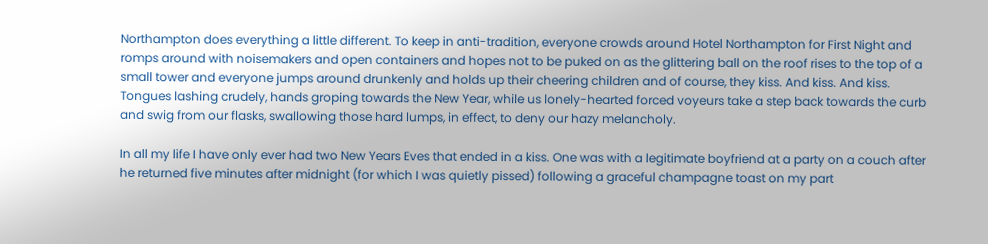Northampton does everything a little different. To keep in anti-tradition, everyone crowds around Hotel Northampton for First Night and romps around with noisemakers and open containers and hopes not to be puked on as the glittering ball on the roof rises to the top of a small tower and everyone jumps around drunkenly and holds up their cheering children and of course, they kiss. And kiss. And kiss. Tongues lashing crudely, hands groping towards the New Year, while us lonely-hearted forced voyeurs take a step back towards the curb and swig from our flasks, swallowing those hard lumps, in effect, to deny our hazy melancholy.

In all my life I have only ever had two New Years Eves that ended in a kiss. One was with a legitimate boyfriend at a party on a couch after he returned five minutes after midnight (for which I was quietly pissed) following a graceful champagne toast on my part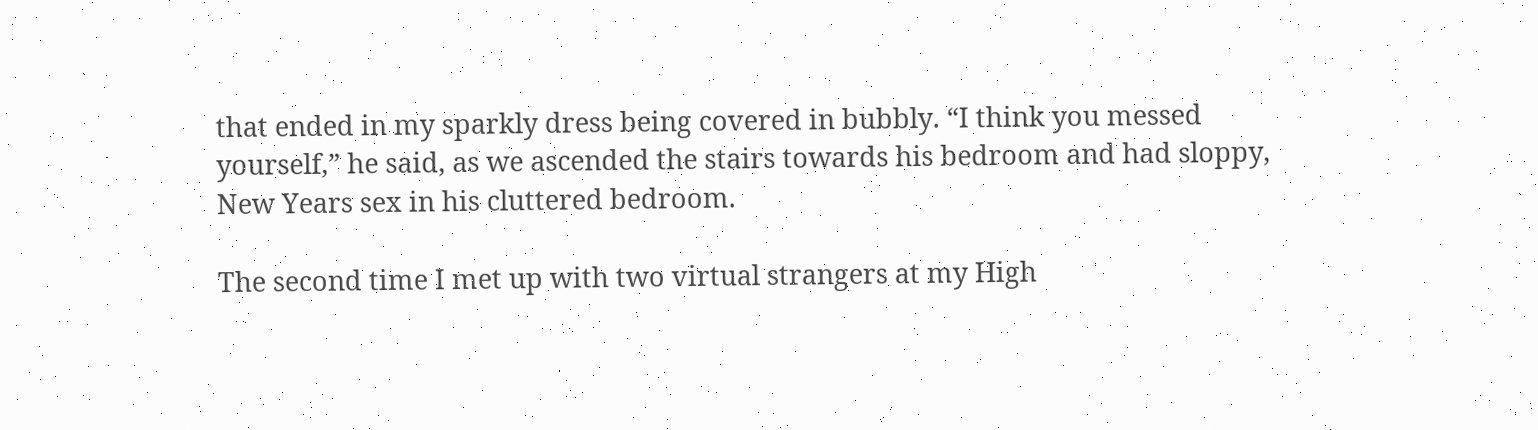that ended in my sparkly dress being covered in bubbly. “I think you messed yourself,” he said, as we ascended the stairs towards his bedroom and had sloppy, New Years sex in his cluttered bedroom.

The second time I met up with two virtual strangers at my High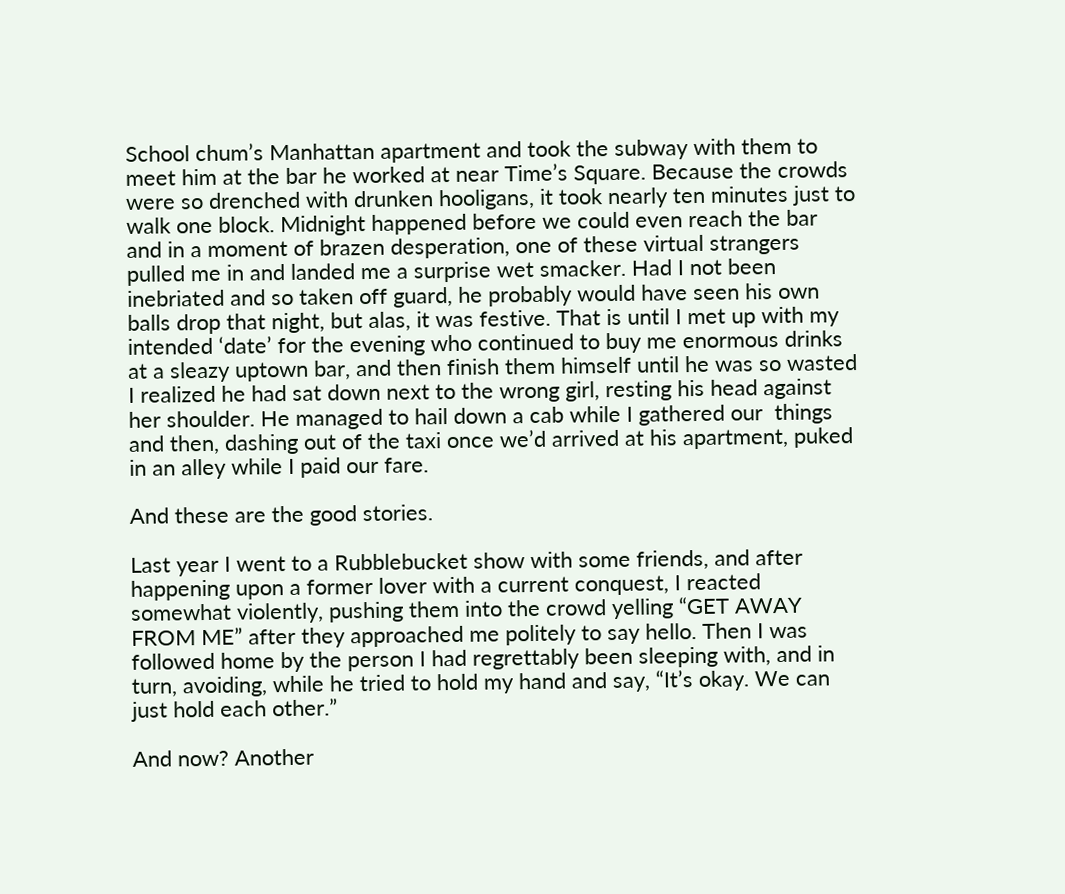School chum’s Manhattan apartment and took the subway with them to meet him at the bar he worked at near Time’s Square. Because the crowds were so drenched with drunken hooligans, it took nearly ten minutes just to walk one block. Midnight happened before we could even reach the bar and in a moment of brazen desperation, one of these virtual strangers pulled me in and landed me a surprise wet smacker. Had I not been inebriated and so taken off guard, he probably would have seen his own balls drop that night, but alas, it was festive. That is until I met up with my intended ‘date’ for the evening who continued to buy me enormous drinks at a sleazy uptown bar, and then finish them himself until he was so wasted I realized he had sat down next to the wrong girl, resting his head against her shoulder. He managed to hail down a cab while I gathered our  things and then, dashing out of the taxi once we’d arrived at his apartment, puked in an alley while I paid our fare.

And these are the good stories.

Last year I went to a Rubblebucket show with some friends, and after happening upon a former lover with a current conquest, I reacted somewhat violently, pushing them into the crowd yelling “GET AWAY FROM ME” after they approached me politely to say hello. Then I was followed home by the person I had regrettably been sleeping with, and in turn, avoiding, while he tried to hold my hand and say, “It’s okay. We can just hold each other.”

And now? Another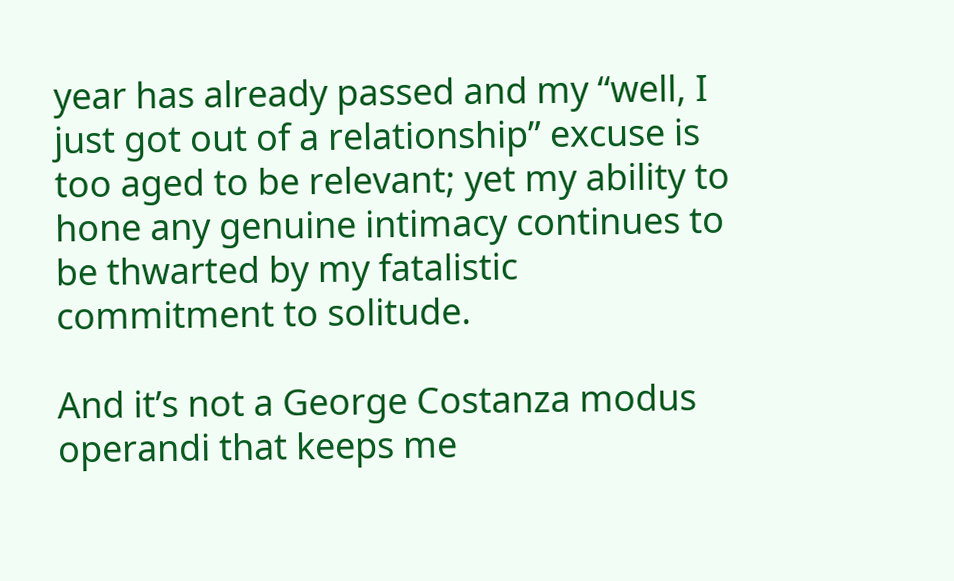year has already passed and my “well, I just got out of a relationship” excuse is too aged to be relevant; yet my ability to hone any genuine intimacy continues to be thwarted by my fatalistic commitment to solitude.

And it’s not a George Costanza modus operandi that keeps me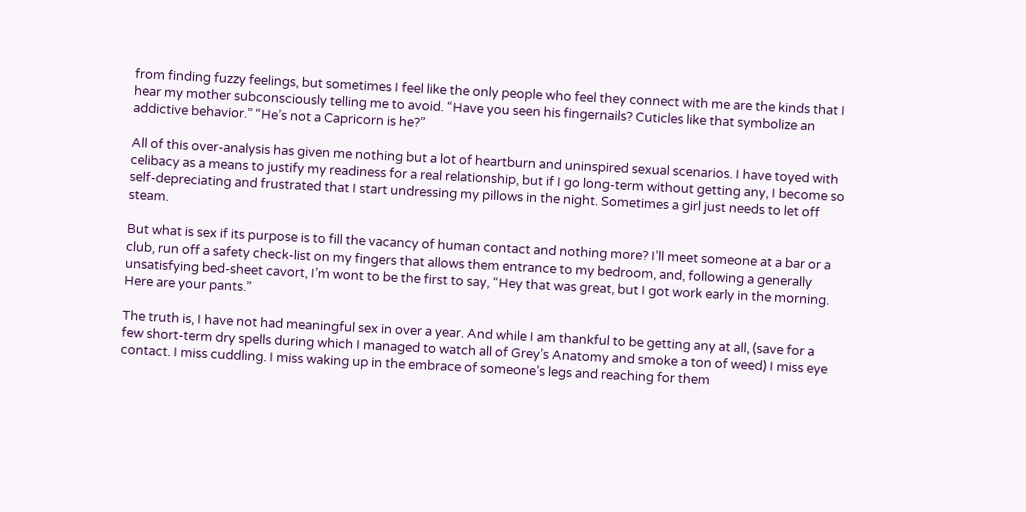from finding fuzzy feelings, but sometimes I feel like the only people who feel they connect with me are the kinds that I hear my mother subconsciously telling me to avoid. “Have you seen his fingernails? Cuticles like that symbolize an addictive behavior.” “He’s not a Capricorn is he?”

All of this over-analysis has given me nothing but a lot of heartburn and uninspired sexual scenarios. I have toyed with celibacy as a means to justify my readiness for a real relationship, but if I go long-term without getting any, I become so self-depreciating and frustrated that I start undressing my pillows in the night. Sometimes a girl just needs to let off steam.

But what is sex if its purpose is to fill the vacancy of human contact and nothing more? I’ll meet someone at a bar or a club, run off a safety check-list on my fingers that allows them entrance to my bedroom, and, following a generally unsatisfying bed-sheet cavort, I’m wont to be the first to say, “Hey that was great, but I got work early in the morning. Here are your pants.”

The truth is, I have not had meaningful sex in over a year. And while I am thankful to be getting any at all, (save for a few short-term dry spells during which I managed to watch all of Grey’s Anatomy and smoke a ton of weed) I miss eye contact. I miss cuddling. I miss waking up in the embrace of someone’s legs and reaching for them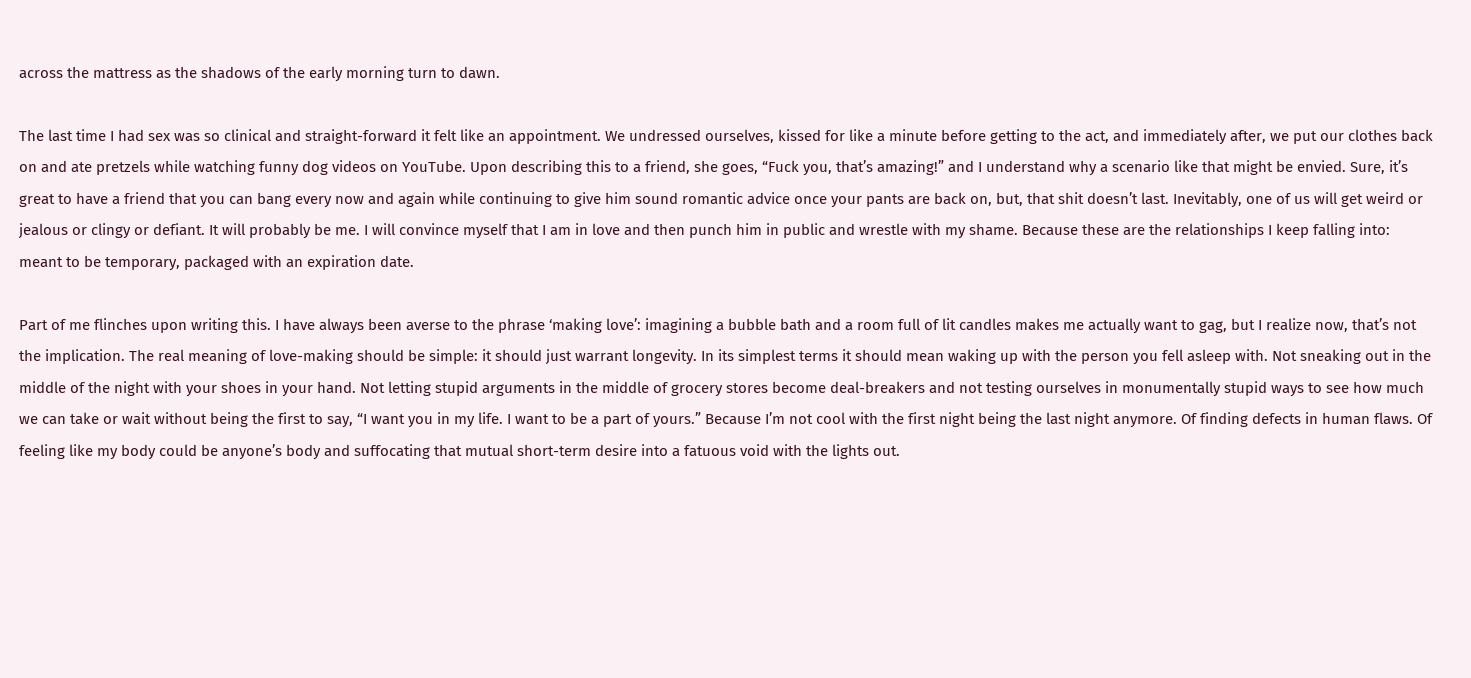across the mattress as the shadows of the early morning turn to dawn.

The last time I had sex was so clinical and straight-forward it felt like an appointment. We undressed ourselves, kissed for like a minute before getting to the act, and immediately after, we put our clothes back on and ate pretzels while watching funny dog videos on YouTube. Upon describing this to a friend, she goes, “Fuck you, that’s amazing!” and I understand why a scenario like that might be envied. Sure, it’s great to have a friend that you can bang every now and again while continuing to give him sound romantic advice once your pants are back on, but, that shit doesn’t last. Inevitably, one of us will get weird or jealous or clingy or defiant. It will probably be me. I will convince myself that I am in love and then punch him in public and wrestle with my shame. Because these are the relationships I keep falling into: meant to be temporary, packaged with an expiration date.

Part of me flinches upon writing this. I have always been averse to the phrase ‘making love’: imagining a bubble bath and a room full of lit candles makes me actually want to gag, but I realize now, that’s not the implication. The real meaning of love-making should be simple: it should just warrant longevity. In its simplest terms it should mean waking up with the person you fell asleep with. Not sneaking out in the middle of the night with your shoes in your hand. Not letting stupid arguments in the middle of grocery stores become deal-breakers and not testing ourselves in monumentally stupid ways to see how much we can take or wait without being the first to say, “I want you in my life. I want to be a part of yours.” Because I’m not cool with the first night being the last night anymore. Of finding defects in human flaws. Of feeling like my body could be anyone’s body and suffocating that mutual short-term desire into a fatuous void with the lights out.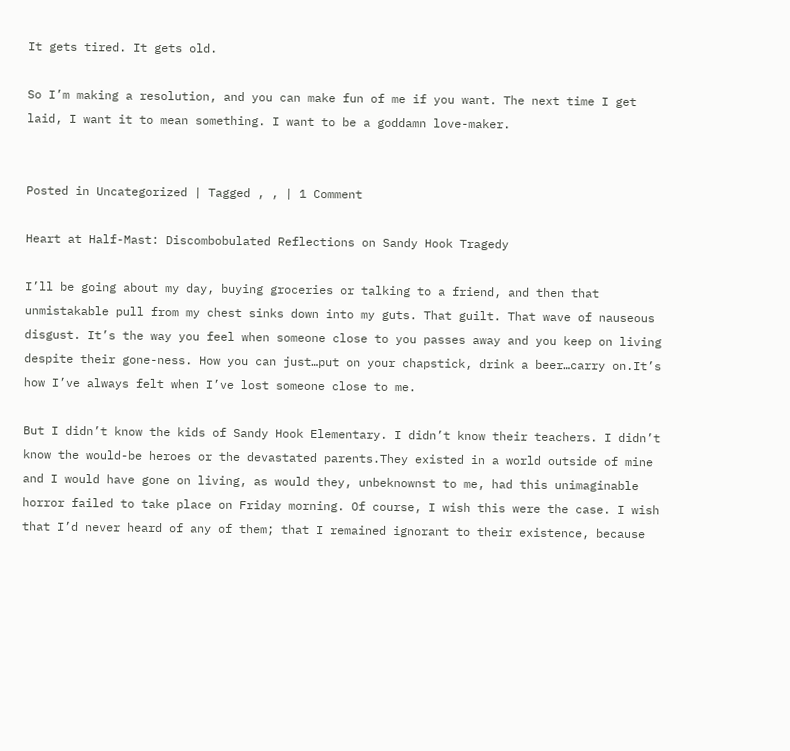It gets tired. It gets old.

So I’m making a resolution, and you can make fun of me if you want. The next time I get laid, I want it to mean something. I want to be a goddamn love-maker.


Posted in Uncategorized | Tagged , , | 1 Comment

Heart at Half-Mast: Discombobulated Reflections on Sandy Hook Tragedy

I’ll be going about my day, buying groceries or talking to a friend, and then that unmistakable pull from my chest sinks down into my guts. That guilt. That wave of nauseous disgust. It’s the way you feel when someone close to you passes away and you keep on living despite their gone-ness. How you can just…put on your chapstick, drink a beer…carry on.It’s how I’ve always felt when I’ve lost someone close to me.

But I didn’t know the kids of Sandy Hook Elementary. I didn’t know their teachers. I didn’t know the would-be heroes or the devastated parents.They existed in a world outside of mine and I would have gone on living, as would they, unbeknownst to me, had this unimaginable horror failed to take place on Friday morning. Of course, I wish this were the case. I wish that I’d never heard of any of them; that I remained ignorant to their existence, because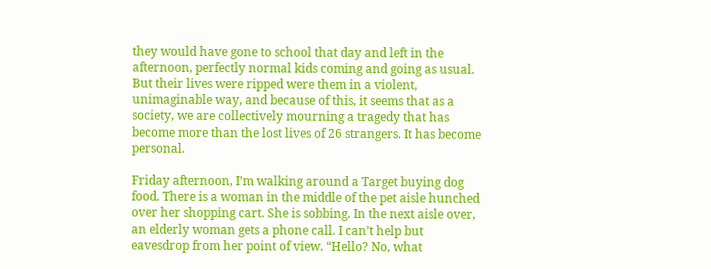they would have gone to school that day and left in the afternoon, perfectly normal kids coming and going as usual. But their lives were ripped were them in a violent, unimaginable way, and because of this, it seems that as a society, we are collectively mourning a tragedy that has become more than the lost lives of 26 strangers. It has become personal.

Friday afternoon, I’m walking around a Target buying dog food. There is a woman in the middle of the pet aisle hunched over her shopping cart. She is sobbing. In the next aisle over, an elderly woman gets a phone call. I can’t help but eavesdrop from her point of view. “Hello? No, what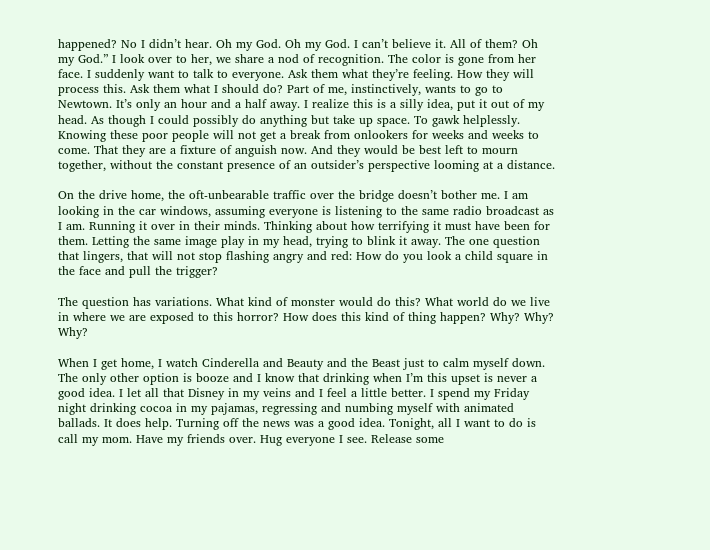happened? No I didn’t hear. Oh my God. Oh my God. I can’t believe it. All of them? Oh my God.” I look over to her, we share a nod of recognition. The color is gone from her face. I suddenly want to talk to everyone. Ask them what they’re feeling. How they will process this. Ask them what I should do? Part of me, instinctively, wants to go to Newtown. It’s only an hour and a half away. I realize this is a silly idea, put it out of my head. As though I could possibly do anything but take up space. To gawk helplessly. Knowing these poor people will not get a break from onlookers for weeks and weeks to come. That they are a fixture of anguish now. And they would be best left to mourn together, without the constant presence of an outsider’s perspective looming at a distance.

On the drive home, the oft-unbearable traffic over the bridge doesn’t bother me. I am looking in the car windows, assuming everyone is listening to the same radio broadcast as I am. Running it over in their minds. Thinking about how terrifying it must have been for them. Letting the same image play in my head, trying to blink it away. The one question that lingers, that will not stop flashing angry and red: How do you look a child square in the face and pull the trigger?

The question has variations. What kind of monster would do this? What world do we live in where we are exposed to this horror? How does this kind of thing happen? Why? Why? Why?

When I get home, I watch Cinderella and Beauty and the Beast just to calm myself down. The only other option is booze and I know that drinking when I’m this upset is never a good idea. I let all that Disney in my veins and I feel a little better. I spend my Friday night drinking cocoa in my pajamas, regressing and numbing myself with animated ballads. It does help. Turning off the news was a good idea. Tonight, all I want to do is call my mom. Have my friends over. Hug everyone I see. Release some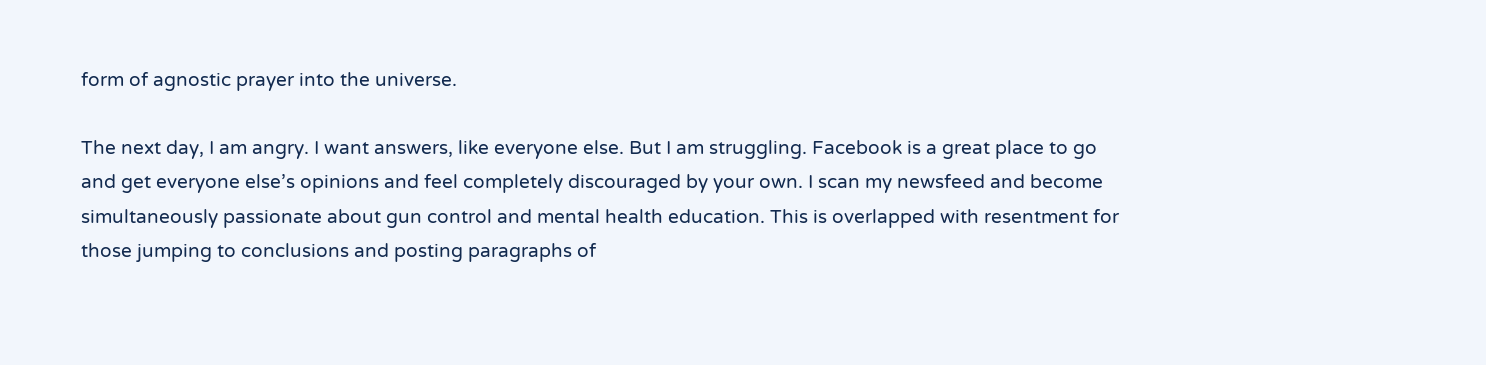form of agnostic prayer into the universe.

The next day, I am angry. I want answers, like everyone else. But I am struggling. Facebook is a great place to go and get everyone else’s opinions and feel completely discouraged by your own. I scan my newsfeed and become simultaneously passionate about gun control and mental health education. This is overlapped with resentment for those jumping to conclusions and posting paragraphs of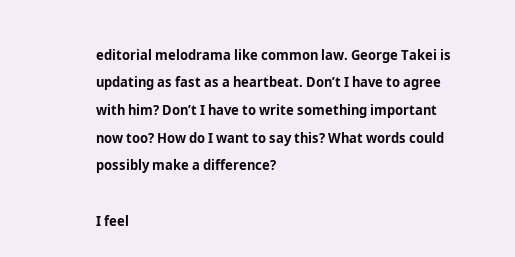editorial melodrama like common law. George Takei is updating as fast as a heartbeat. Don’t I have to agree with him? Don’t I have to write something important now too? How do I want to say this? What words could possibly make a difference?

I feel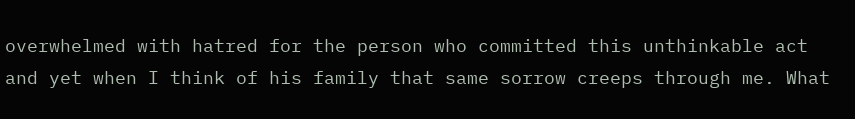overwhelmed with hatred for the person who committed this unthinkable act and yet when I think of his family that same sorrow creeps through me. What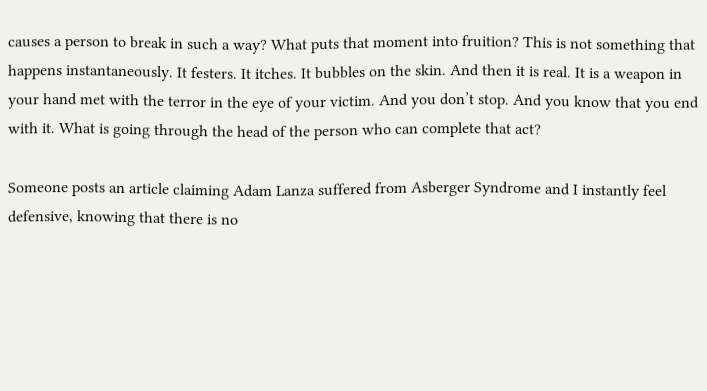causes a person to break in such a way? What puts that moment into fruition? This is not something that happens instantaneously. It festers. It itches. It bubbles on the skin. And then it is real. It is a weapon in your hand met with the terror in the eye of your victim. And you don’t stop. And you know that you end with it. What is going through the head of the person who can complete that act?

Someone posts an article claiming Adam Lanza suffered from Asberger Syndrome and I instantly feel defensive, knowing that there is no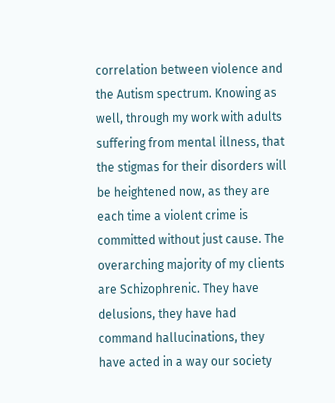correlation between violence and the Autism spectrum. Knowing as well, through my work with adults suffering from mental illness, that the stigmas for their disorders will be heightened now, as they are each time a violent crime is committed without just cause. The overarching majority of my clients are Schizophrenic. They have delusions, they have had command hallucinations, they have acted in a way our society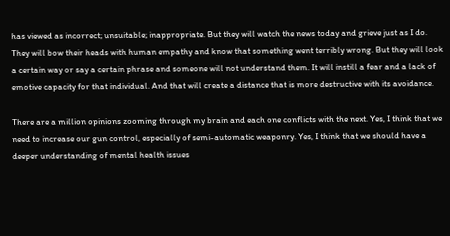has viewed as incorrect; unsuitable; inappropriate. But they will watch the news today and grieve just as I do. They will bow their heads with human empathy and know that something went terribly wrong. But they will look a certain way or say a certain phrase and someone will not understand them. It will instill a fear and a lack of emotive capacity for that individual. And that will create a distance that is more destructive with its avoidance.

There are a million opinions zooming through my brain and each one conflicts with the next. Yes, I think that we need to increase our gun control, especially of semi-automatic weaponry. Yes, I think that we should have a deeper understanding of mental health issues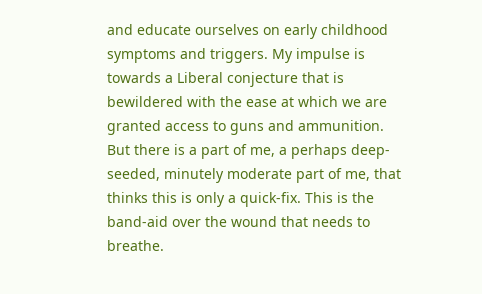and educate ourselves on early childhood symptoms and triggers. My impulse is towards a Liberal conjecture that is bewildered with the ease at which we are granted access to guns and ammunition. But there is a part of me, a perhaps deep-seeded, minutely moderate part of me, that thinks this is only a quick-fix. This is the band-aid over the wound that needs to breathe.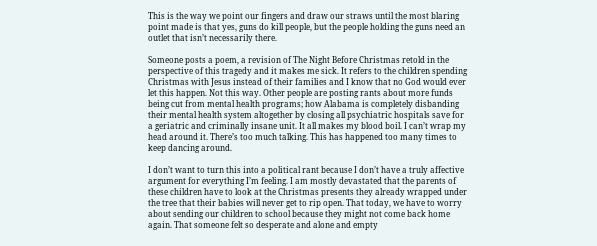This is the way we point our fingers and draw our straws until the most blaring point made is that yes, guns do kill people, but the people holding the guns need an outlet that isn’t necessarily there.

Someone posts a poem, a revision of The Night Before Christmas retold in the perspective of this tragedy and it makes me sick. It refers to the children spending Christmas with Jesus instead of their families and I know that no God would ever let this happen. Not this way. Other people are posting rants about more funds being cut from mental health programs; how Alabama is completely disbanding their mental health system altogether by closing all psychiatric hospitals save for a geriatric and criminally insane unit. It all makes my blood boil. I can’t wrap my head around it. There’s too much talking. This has happened too many times to keep dancing around.

I don’t want to turn this into a political rant because I don’t have a truly affective argument for everything I’m feeling. I am mostly devastated that the parents of these children have to look at the Christmas presents they already wrapped under the tree that their babies will never get to rip open. That today, we have to worry about sending our children to school because they might not come back home again. That someone felt so desperate and alone and empty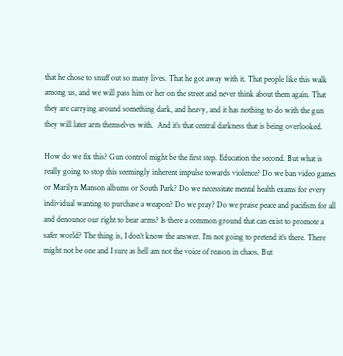that he chose to snuff out so many lives. That he got away with it. That people like this walk among us, and we will pass him or her on the street and never think about them again. That they are carrying around something dark, and heavy, and it has nothing to do with the gun they will later arm themselves with.  And it’s that central darkness that is being overlooked.

How do we fix this? Gun control might be the first step. Education the second. But what is really going to stop this seemingly inherent impulse towards violence? Do we ban video games or Marilyn Manson albums or South Park? Do we necessitate mental health exams for every individual wanting to purchase a weapon? Do we pray? Do we praise peace and pacifism for all and denounce our right to bear arms? Is there a common ground that can exist to promote a safer world? The thing is, I don’t know the answer. I’m not going to pretend it’s there. There might not be one and I sure as hell am not the voice of reason in chaos. But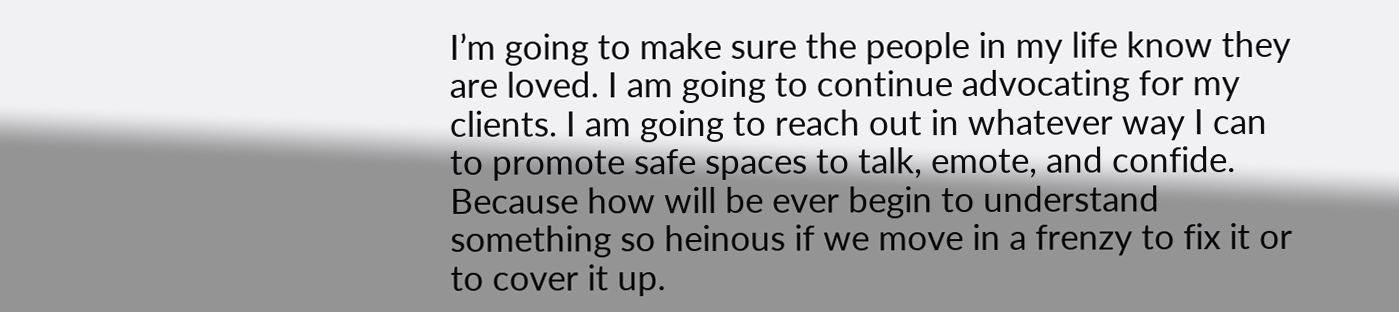I’m going to make sure the people in my life know they are loved. I am going to continue advocating for my clients. I am going to reach out in whatever way I can to promote safe spaces to talk, emote, and confide. Because how will be ever begin to understand something so heinous if we move in a frenzy to fix it or to cover it up.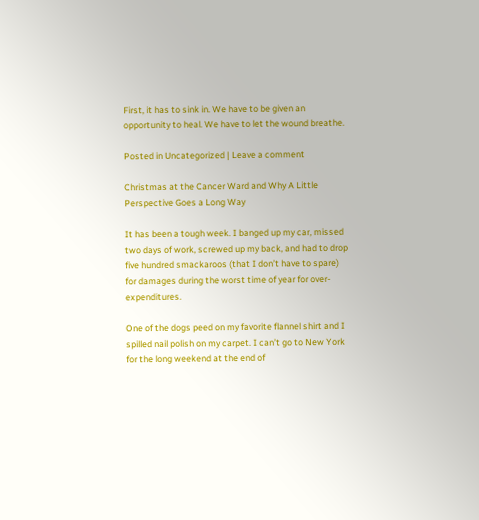First, it has to sink in. We have to be given an opportunity to heal. We have to let the wound breathe.

Posted in Uncategorized | Leave a comment

Christmas at the Cancer Ward and Why A Little Perspective Goes a Long Way

It has been a tough week. I banged up my car, missed two days of work, screwed up my back, and had to drop five hundred smackaroos (that I don’t have to spare) for damages during the worst time of year for over-expenditures.

One of the dogs peed on my favorite flannel shirt and I spilled nail polish on my carpet. I can’t go to New York for the long weekend at the end of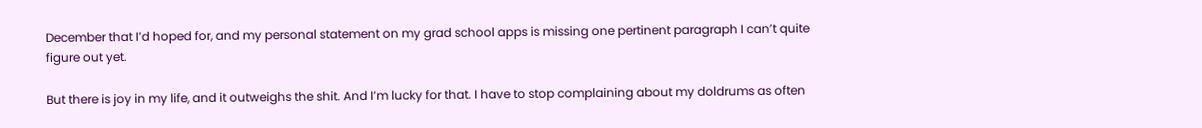December that I’d hoped for, and my personal statement on my grad school apps is missing one pertinent paragraph I can’t quite figure out yet.

But there is joy in my life, and it outweighs the shit. And I’m lucky for that. I have to stop complaining about my doldrums as often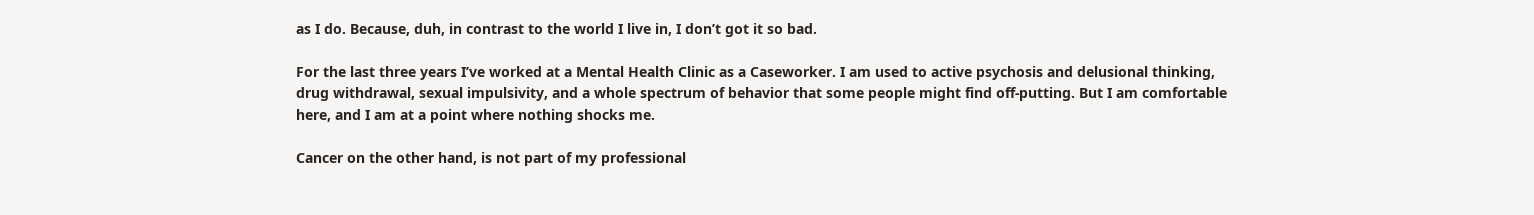as I do. Because, duh, in contrast to the world I live in, I don’t got it so bad.

For the last three years I’ve worked at a Mental Health Clinic as a Caseworker. I am used to active psychosis and delusional thinking, drug withdrawal, sexual impulsivity, and a whole spectrum of behavior that some people might find off-putting. But I am comfortable here, and I am at a point where nothing shocks me.

Cancer on the other hand, is not part of my professional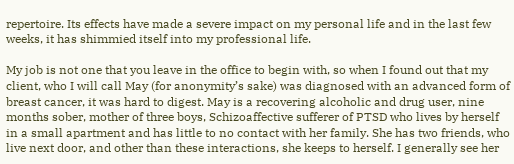repertoire. Its effects have made a severe impact on my personal life and in the last few weeks, it has shimmied itself into my professional life.

My job is not one that you leave in the office to begin with, so when I found out that my client, who I will call May (for anonymity’s sake) was diagnosed with an advanced form of breast cancer, it was hard to digest. May is a recovering alcoholic and drug user, nine months sober, mother of three boys, Schizoaffective sufferer of PTSD who lives by herself in a small apartment and has little to no contact with her family. She has two friends, who live next door, and other than these interactions, she keeps to herself. I generally see her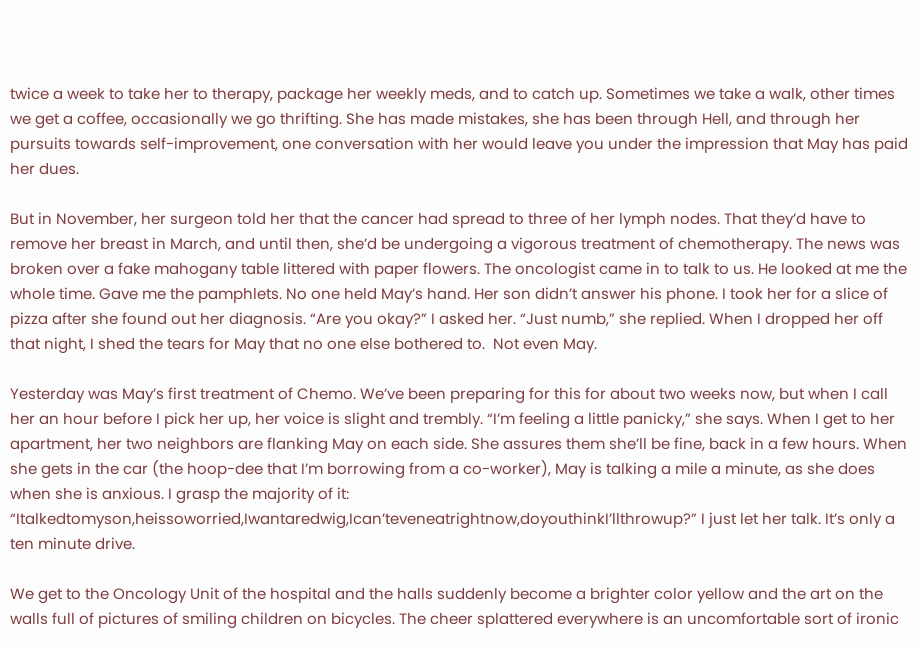twice a week to take her to therapy, package her weekly meds, and to catch up. Sometimes we take a walk, other times we get a coffee, occasionally we go thrifting. She has made mistakes, she has been through Hell, and through her pursuits towards self-improvement, one conversation with her would leave you under the impression that May has paid her dues.

But in November, her surgeon told her that the cancer had spread to three of her lymph nodes. That they’d have to remove her breast in March, and until then, she’d be undergoing a vigorous treatment of chemotherapy. The news was broken over a fake mahogany table littered with paper flowers. The oncologist came in to talk to us. He looked at me the whole time. Gave me the pamphlets. No one held May’s hand. Her son didn’t answer his phone. I took her for a slice of pizza after she found out her diagnosis. “Are you okay?” I asked her. “Just numb,” she replied. When I dropped her off that night, I shed the tears for May that no one else bothered to.  Not even May.

Yesterday was May’s first treatment of Chemo. We’ve been preparing for this for about two weeks now, but when I call her an hour before I pick her up, her voice is slight and trembly. “I’m feeling a little panicky,” she says. When I get to her apartment, her two neighbors are flanking May on each side. She assures them she’ll be fine, back in a few hours. When she gets in the car (the hoop-dee that I’m borrowing from a co-worker), May is talking a mile a minute, as she does when she is anxious. I grasp the majority of it: “Italkedtomyson,heissoworried,Iwantaredwig,Ican’teveneatrightnow,doyouthinkI’llthrowup?” I just let her talk. It’s only a ten minute drive.

We get to the Oncology Unit of the hospital and the halls suddenly become a brighter color yellow and the art on the walls full of pictures of smiling children on bicycles. The cheer splattered everywhere is an uncomfortable sort of ironic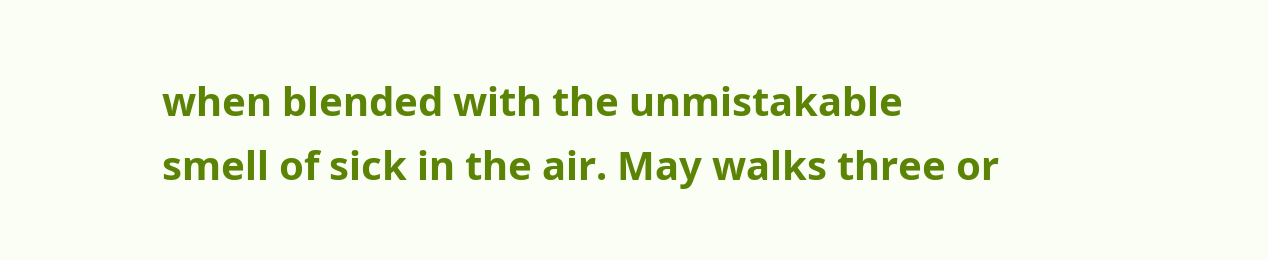when blended with the unmistakable smell of sick in the air. May walks three or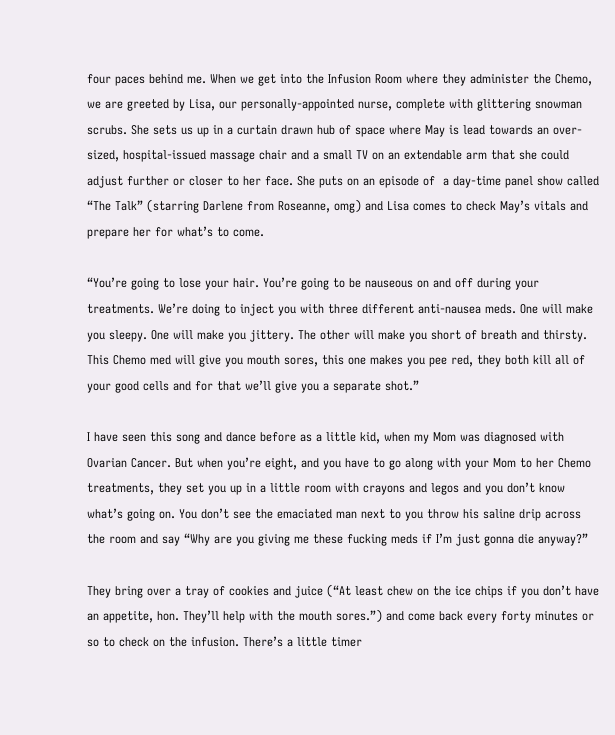four paces behind me. When we get into the Infusion Room where they administer the Chemo, we are greeted by Lisa, our personally-appointed nurse, complete with glittering snowman scrubs. She sets us up in a curtain drawn hub of space where May is lead towards an over-sized, hospital-issued massage chair and a small TV on an extendable arm that she could adjust further or closer to her face. She puts on an episode of  a day-time panel show called “The Talk” (starring Darlene from Roseanne, omg) and Lisa comes to check May’s vitals and prepare her for what’s to come.

“You’re going to lose your hair. You’re going to be nauseous on and off during your treatments. We’re doing to inject you with three different anti-nausea meds. One will make you sleepy. One will make you jittery. The other will make you short of breath and thirsty. This Chemo med will give you mouth sores, this one makes you pee red, they both kill all of your good cells and for that we’ll give you a separate shot.”

I have seen this song and dance before as a little kid, when my Mom was diagnosed with Ovarian Cancer. But when you’re eight, and you have to go along with your Mom to her Chemo treatments, they set you up in a little room with crayons and legos and you don’t know what’s going on. You don’t see the emaciated man next to you throw his saline drip across the room and say “Why are you giving me these fucking meds if I’m just gonna die anyway?”

They bring over a tray of cookies and juice (“At least chew on the ice chips if you don’t have an appetite, hon. They’ll help with the mouth sores.”) and come back every forty minutes or so to check on the infusion. There’s a little timer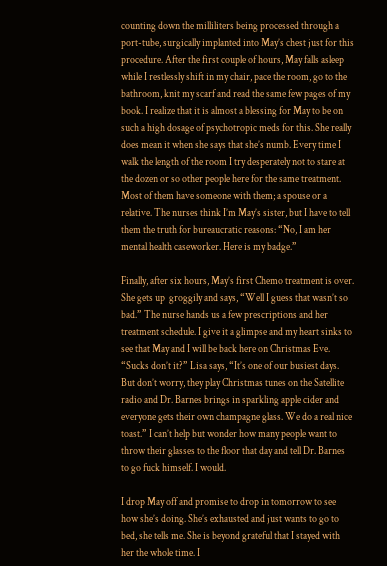counting down the milliliters being processed through a port-tube, surgically implanted into May’s chest just for this procedure. After the first couple of hours, May falls asleep while I restlessly shift in my chair, pace the room, go to the bathroom, knit my scarf and read the same few pages of my book. I realize that it is almost a blessing for May to be on such a high dosage of psychotropic meds for this. She really does mean it when she says that she’s numb. Every time I walk the length of the room I try desperately not to stare at the dozen or so other people here for the same treatment. Most of them have someone with them; a spouse or a relative. The nurses think I’m May’s sister, but I have to tell them the truth for bureaucratic reasons: “No, I am her mental health caseworker. Here is my badge.”

Finally, after six hours, May’s first Chemo treatment is over. She gets up  groggily and says, “Well I guess that wasn’t so bad.” The nurse hands us a few prescriptions and her treatment schedule. I give it a glimpse and my heart sinks to see that May and I will be back here on Christmas Eve. “Sucks don’t it?” Lisa says, “It’s one of our busiest days. But don’t worry, they play Christmas tunes on the Satellite radio and Dr. Barnes brings in sparkling apple cider and everyone gets their own champagne glass. We do a real nice toast.” I can’t help but wonder how many people want to throw their glasses to the floor that day and tell Dr. Barnes to go fuck himself. I would.

I drop May off and promise to drop in tomorrow to see how she’s doing. She’s exhausted and just wants to go to bed, she tells me. She is beyond grateful that I stayed with her the whole time. I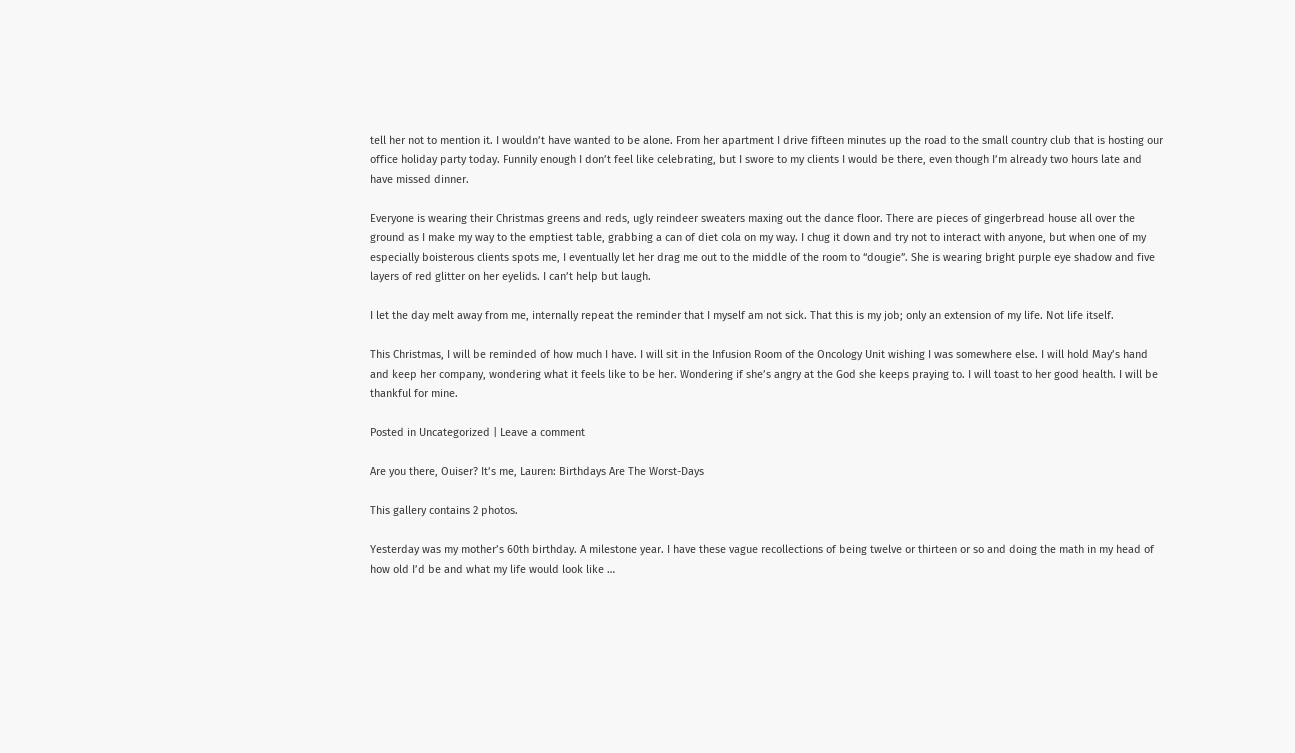tell her not to mention it. I wouldn’t have wanted to be alone. From her apartment I drive fifteen minutes up the road to the small country club that is hosting our office holiday party today. Funnily enough I don’t feel like celebrating, but I swore to my clients I would be there, even though I’m already two hours late and have missed dinner.

Everyone is wearing their Christmas greens and reds, ugly reindeer sweaters maxing out the dance floor. There are pieces of gingerbread house all over the ground as I make my way to the emptiest table, grabbing a can of diet cola on my way. I chug it down and try not to interact with anyone, but when one of my especially boisterous clients spots me, I eventually let her drag me out to the middle of the room to “dougie”. She is wearing bright purple eye shadow and five layers of red glitter on her eyelids. I can’t help but laugh.

I let the day melt away from me, internally repeat the reminder that I myself am not sick. That this is my job; only an extension of my life. Not life itself.

This Christmas, I will be reminded of how much I have. I will sit in the Infusion Room of the Oncology Unit wishing I was somewhere else. I will hold May’s hand and keep her company, wondering what it feels like to be her. Wondering if she’s angry at the God she keeps praying to. I will toast to her good health. I will be thankful for mine.

Posted in Uncategorized | Leave a comment

Are you there, Ouiser? It’s me, Lauren: Birthdays Are The Worst-Days

This gallery contains 2 photos.

Yesterday was my mother’s 60th birthday. A milestone year. I have these vague recollections of being twelve or thirteen or so and doing the math in my head of how old I’d be and what my life would look like …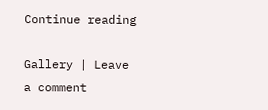Continue reading

Gallery | Leave a comment